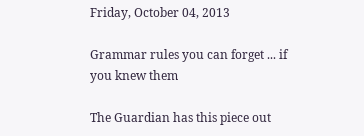Friday, October 04, 2013

Grammar rules you can forget ... if you knew them

The Guardian has this piece out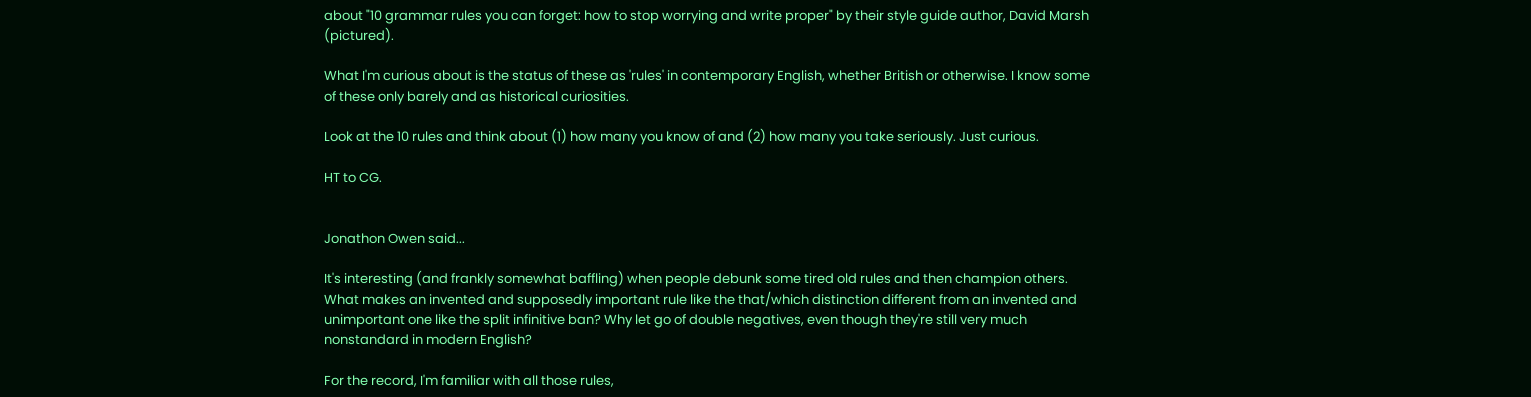about "10 grammar rules you can forget: how to stop worrying and write proper" by their style guide author, David Marsh (pictured).

What I'm curious about is the status of these as 'rules' in contemporary English, whether British or otherwise. I know some of these only barely and as historical curiosities.

Look at the 10 rules and think about (1) how many you know of and (2) how many you take seriously. Just curious.

HT to CG.


Jonathon Owen said...

It's interesting (and frankly somewhat baffling) when people debunk some tired old rules and then champion others. What makes an invented and supposedly important rule like the that/which distinction different from an invented and unimportant one like the split infinitive ban? Why let go of double negatives, even though they're still very much nonstandard in modern English?

For the record, I'm familiar with all those rules,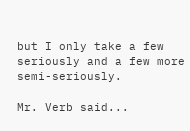but I only take a few seriously and a few more semi-seriously.

Mr. Verb said...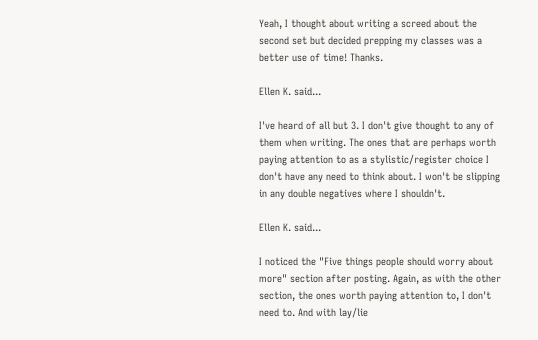Yeah, I thought about writing a screed about the second set but decided prepping my classes was a better use of time! Thanks.

Ellen K. said...

I've heard of all but 3. I don't give thought to any of them when writing. The ones that are perhaps worth paying attention to as a stylistic/register choice I don't have any need to think about. I won't be slipping in any double negatives where I shouldn't.

Ellen K. said...

I noticed the "Five things people should worry about more" section after posting. Again, as with the other section, the ones worth paying attention to, I don't need to. And with lay/lie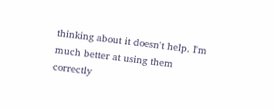thinking about it doesn't help. I'm much better at using them correctly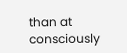than at consciously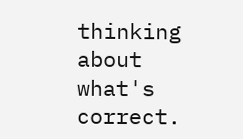thinking about what's correct.